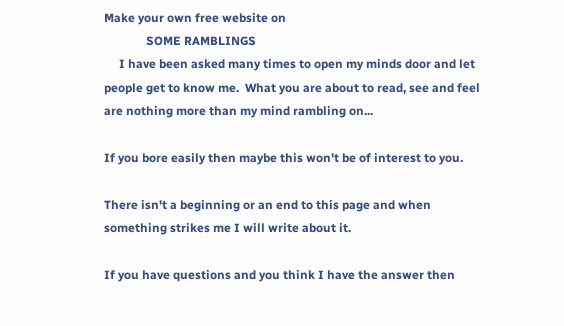Make your own free website on
              SOME RAMBLINGS
     I have been asked many times to open my minds door and let people get to know me.  What you are about to read, see and feel are nothing more than my mind rambling on...

If you bore easily then maybe this won't be of interest to you.

There isn't a beginning or an end to this page and when something strikes me I will write about it.

If you have questions and you think I have the answer then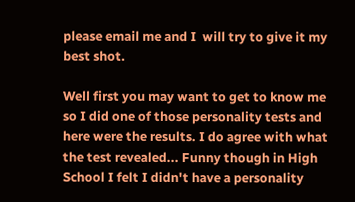please email me and I  will try to give it my best shot.

Well first you may want to get to know me so I did one of those personality tests and here were the results. I do agree with what the test revealed... Funny though in High School I felt I didn't have a personality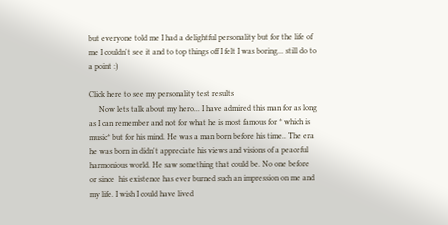but everyone told me I had a delightful personality but for the life of me I couldn't see it and to top things off I felt I was boring... still do to a point :)

Click here to see my personality test results
     Now lets talk about my hero... I have admired this man for as long as I can remember and not for what he is most famous for * which is music* but for his mind. He was a man born before his time.. The era he was born in didn't appreciate his views and visions of a peaceful harmonious world. He saw something that could be. No one before or since  his existence has ever burned such an impression on me and my life. I wish I could have lived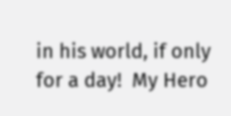in his world, if only for a day!  My Hero